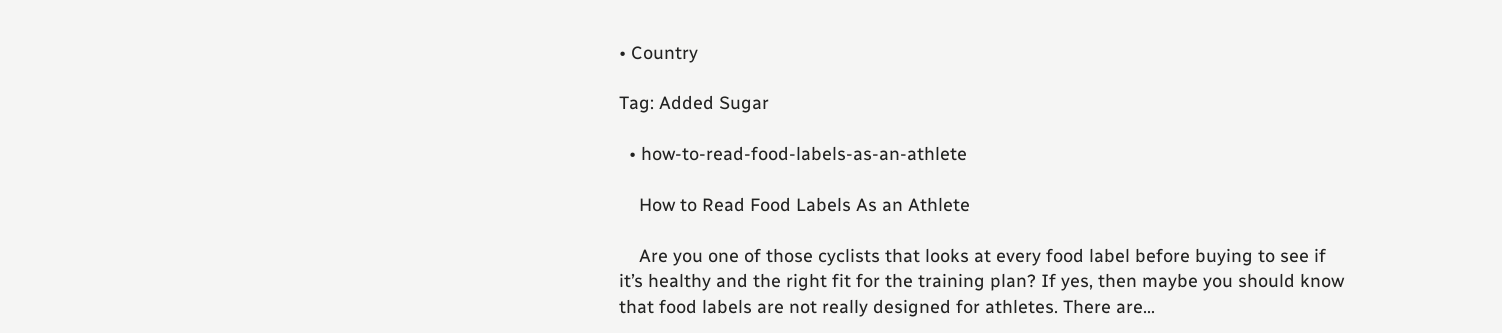• Country

Tag: Added Sugar

  • how-to-read-food-labels-as-an-athlete

    How to Read Food Labels As an Athlete

    Are you one of those cyclists that looks at every food label before buying to see if it’s healthy and the right fit for the training plan? If yes, then maybe you should know that food labels are not really designed for athletes. There are…